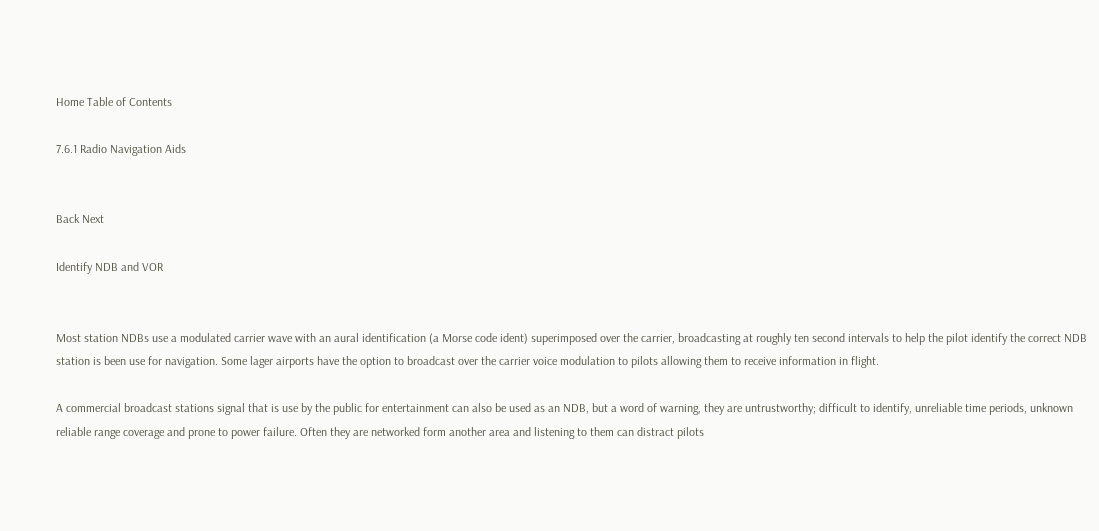Home Table of Contents

7.6.1 Radio Navigation Aids


Back Next

Identify NDB and VOR


Most station NDBs use a modulated carrier wave with an aural identification (a Morse code ident) superimposed over the carrier, broadcasting at roughly ten second intervals to help the pilot identify the correct NDB station is been use for navigation. Some lager airports have the option to broadcast over the carrier voice modulation to pilots allowing them to receive information in flight.

A commercial broadcast stations signal that is use by the public for entertainment can also be used as an NDB, but a word of warning, they are untrustworthy; difficult to identify, unreliable time periods, unknown reliable range coverage and prone to power failure. Often they are networked form another area and listening to them can distract pilots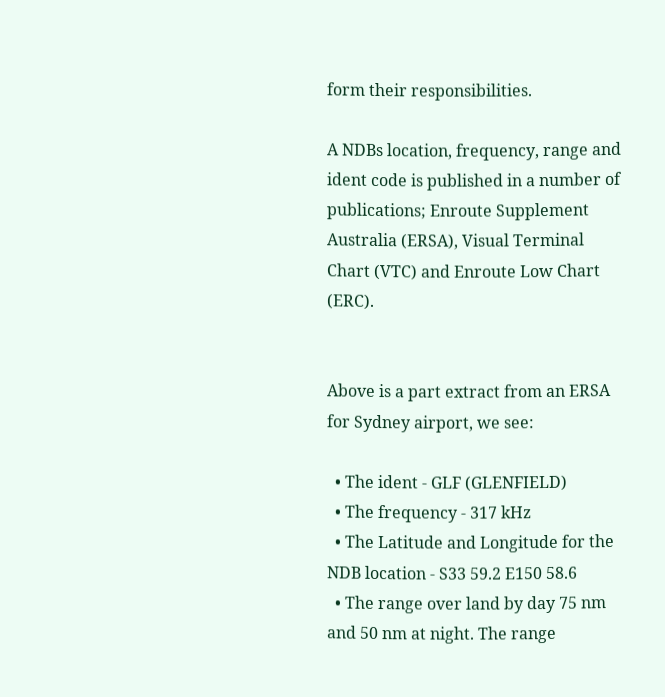form their responsibilities.

A NDBs location, frequency, range and ident code is published in a number of publications; Enroute Supplement Australia (ERSA), Visual Terminal Chart (VTC) and Enroute Low Chart (ERC).


Above is a part extract from an ERSA for Sydney airport, we see:

  • The ident - GLF (GLENFIELD)
  • The frequency - 317 kHz
  • The Latitude and Longitude for the NDB location - S33 59.2 E150 58.6
  • The range over land by day 75 nm and 50 nm at night. The range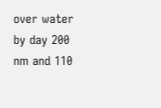over water by day 200 nm and 110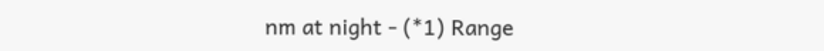nm at night - (*1) Range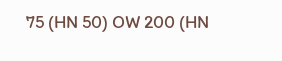75 (HN 50) OW 200 (HN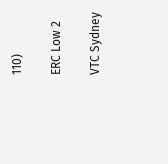110)

ERC Low 2

VTC Sydney